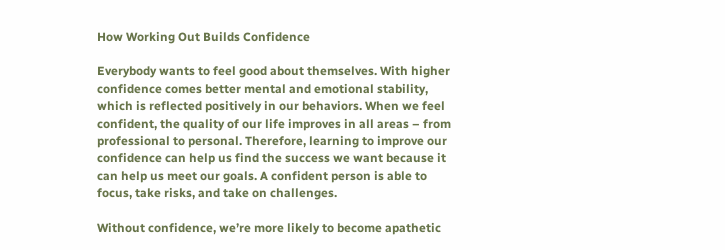How Working Out Builds Confidence

Everybody wants to feel good about themselves. With higher confidence comes better mental and emotional stability, which is reflected positively in our behaviors. When we feel confident, the quality of our life improves in all areas – from professional to personal. Therefore, learning to improve our confidence can help us find the success we want because it can help us meet our goals. A confident person is able to focus, take risks, and take on challenges.

Without confidence, we’re more likely to become apathetic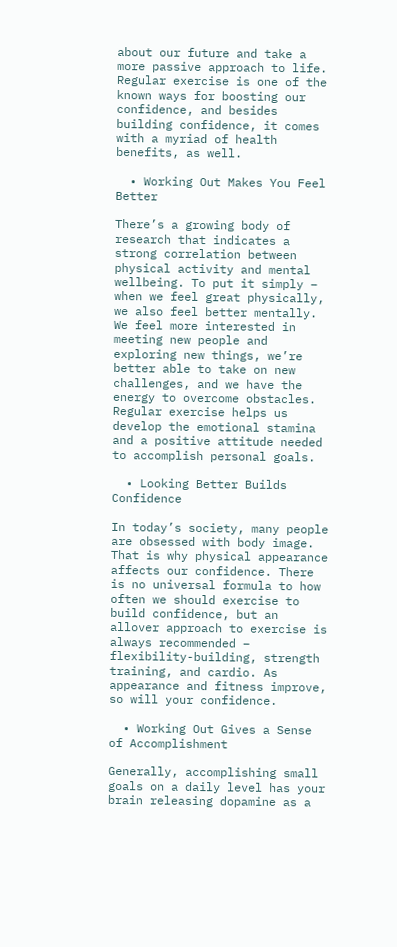about our future and take a more passive approach to life. Regular exercise is one of the known ways for boosting our confidence, and besides building confidence, it comes with a myriad of health benefits, as well.

  • Working Out Makes You Feel Better

There’s a growing body of research that indicates a strong correlation between physical activity and mental wellbeing. To put it simply – when we feel great physically, we also feel better mentally. We feel more interested in meeting new people and exploring new things, we’re better able to take on new challenges, and we have the energy to overcome obstacles. Regular exercise helps us develop the emotional stamina and a positive attitude needed to accomplish personal goals.

  • Looking Better Builds Confidence

In today’s society, many people are obsessed with body image. That is why physical appearance affects our confidence. There is no universal formula to how often we should exercise to build confidence, but an allover approach to exercise is always recommended – flexibility-building, strength training, and cardio. As appearance and fitness improve, so will your confidence.

  • Working Out Gives a Sense of Accomplishment

Generally, accomplishing small goals on a daily level has your brain releasing dopamine as a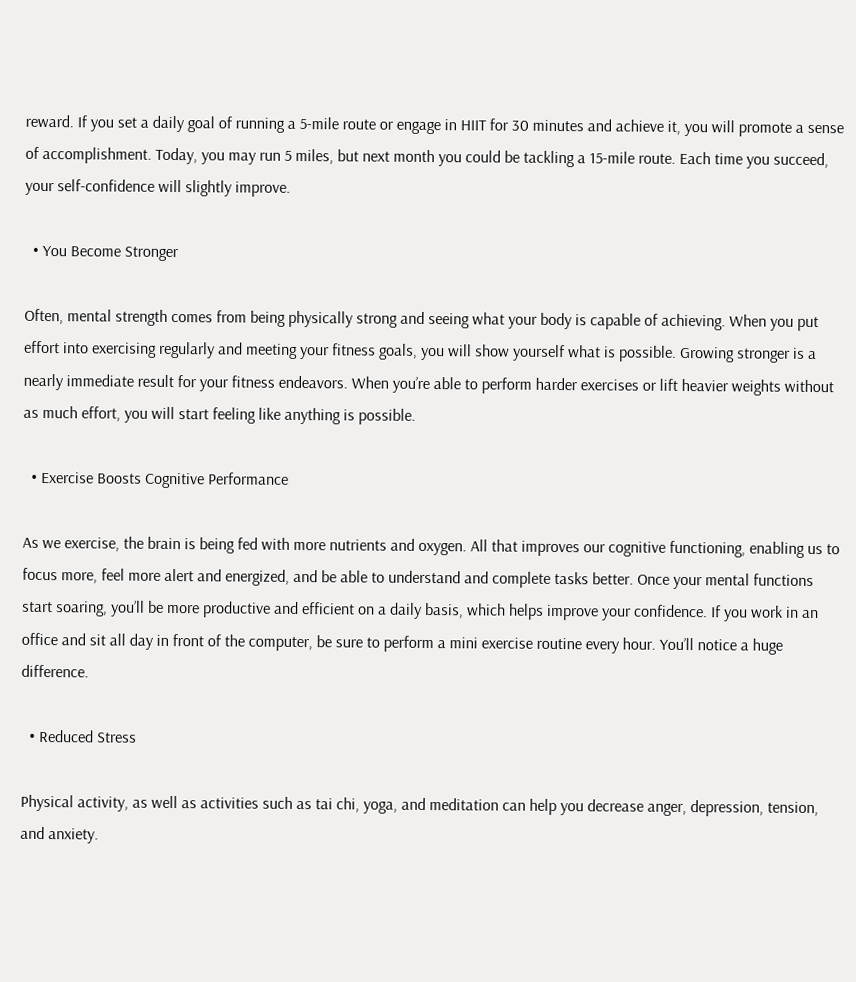reward. If you set a daily goal of running a 5-mile route or engage in HIIT for 30 minutes and achieve it, you will promote a sense of accomplishment. Today, you may run 5 miles, but next month you could be tackling a 15-mile route. Each time you succeed, your self-confidence will slightly improve.

  • You Become Stronger

Often, mental strength comes from being physically strong and seeing what your body is capable of achieving. When you put effort into exercising regularly and meeting your fitness goals, you will show yourself what is possible. Growing stronger is a nearly immediate result for your fitness endeavors. When you’re able to perform harder exercises or lift heavier weights without as much effort, you will start feeling like anything is possible.

  • Exercise Boosts Cognitive Performance

As we exercise, the brain is being fed with more nutrients and oxygen. All that improves our cognitive functioning, enabling us to focus more, feel more alert and energized, and be able to understand and complete tasks better. Once your mental functions start soaring, you’ll be more productive and efficient on a daily basis, which helps improve your confidence. If you work in an office and sit all day in front of the computer, be sure to perform a mini exercise routine every hour. You’ll notice a huge difference.

  • Reduced Stress

Physical activity, as well as activities such as tai chi, yoga, and meditation can help you decrease anger, depression, tension, and anxiety.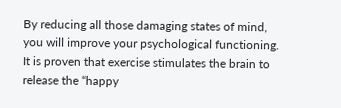By reducing all those damaging states of mind, you will improve your psychological functioning. It is proven that exercise stimulates the brain to release the “happy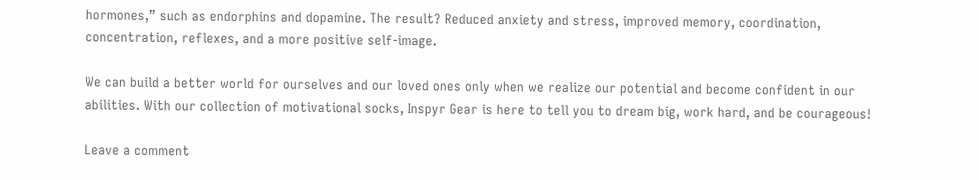hormones,” such as endorphins and dopamine. The result? Reduced anxiety and stress, improved memory, coordination, concentration, reflexes, and a more positive self-image.

We can build a better world for ourselves and our loved ones only when we realize our potential and become confident in our abilities. With our collection of motivational socks, Inspyr Gear is here to tell you to dream big, work hard, and be courageous!

Leave a comment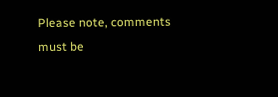Please note, comments must be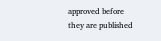approved before they are published